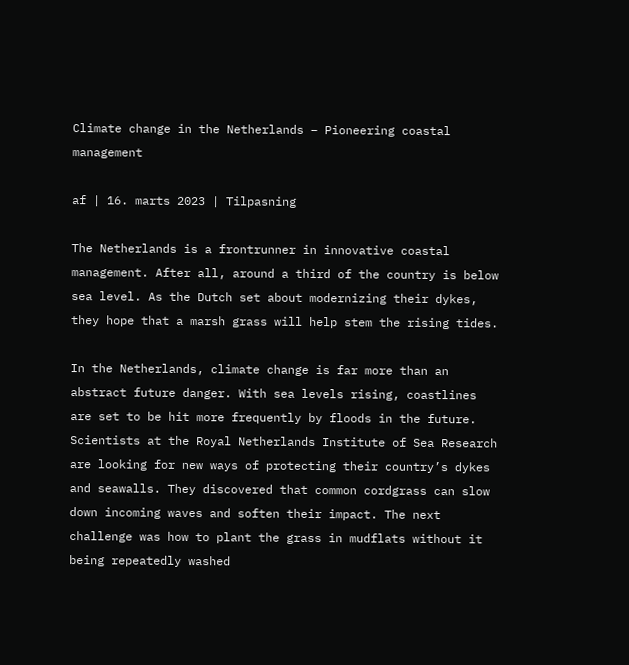Climate change in the Netherlands – Pioneering coastal management

af | 16. marts 2023 | Tilpasning

The Netherlands is a frontrunner in innovative coastal management. After all, around a third of the country is below sea level. As the Dutch set about modernizing their dykes, they hope that a marsh grass will help stem the rising tides.

In the Netherlands, climate change is far more than an abstract future danger. With sea levels rising, coastlines are set to be hit more frequently by floods in the future. Scientists at the Royal Netherlands Institute of Sea Research are looking for new ways of protecting their country’s dykes and seawalls. They discovered that common cordgrass can slow down incoming waves and soften their impact. The next challenge was how to plant the grass in mudflats without it being repeatedly washed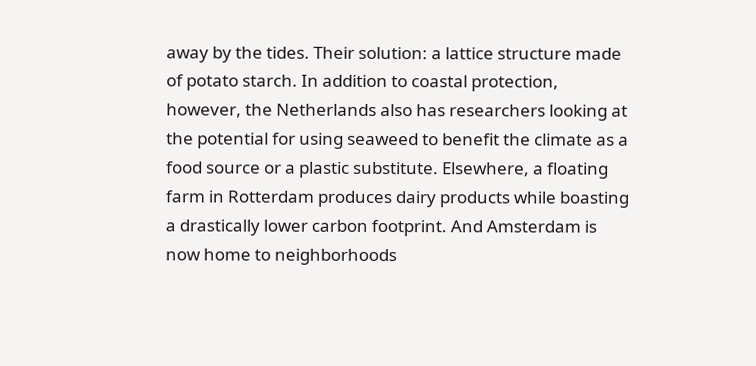away by the tides. Their solution: a lattice structure made of potato starch. In addition to coastal protection, however, the Netherlands also has researchers looking at the potential for using seaweed to benefit the climate as a food source or a plastic substitute. Elsewhere, a floating farm in Rotterdam produces dairy products while boasting a drastically lower carbon footprint. And Amsterdam is now home to neighborhoods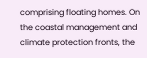comprising floating homes. On the coastal management and climate protection fronts, the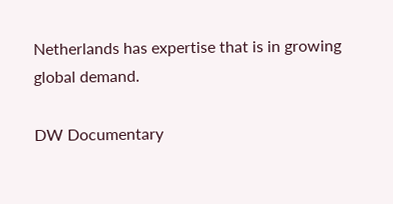Netherlands has expertise that is in growing global demand.

DW Documentary